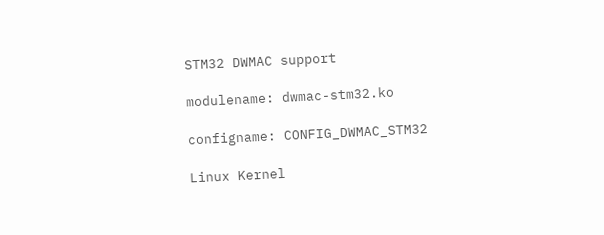STM32 DWMAC support

modulename: dwmac-stm32.ko

configname: CONFIG_DWMAC_STM32

Linux Kernel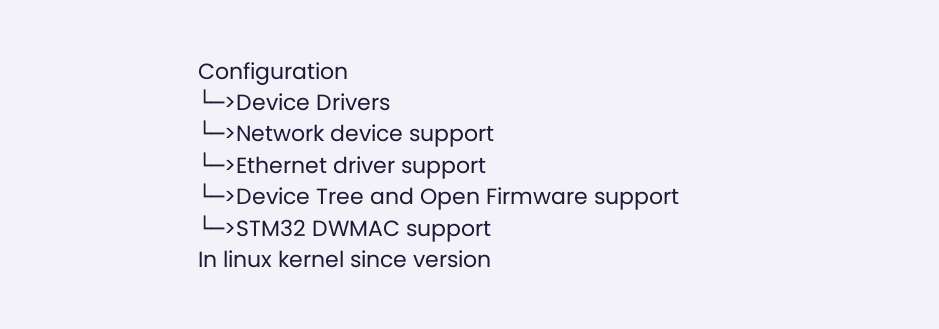Configuration
└─>Device Drivers
└─>Network device support
└─>Ethernet driver support
└─>Device Tree and Open Firmware support
└─>STM32 DWMAC support
In linux kernel since version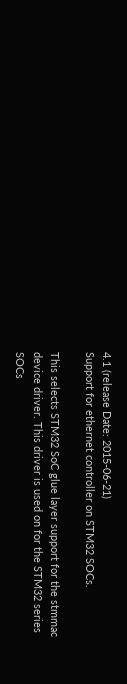4.1 (release Date: 2015-06-21)
Support for ethernet controller on STM32 SOCs.

This selects STM32 SoC glue layer support for the stmmac
device driver. This driver is used on for the STM32 series
SOCs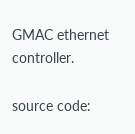GMAC ethernet controller.

source code: